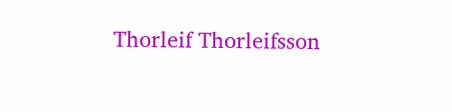Thorleif Thorleifsson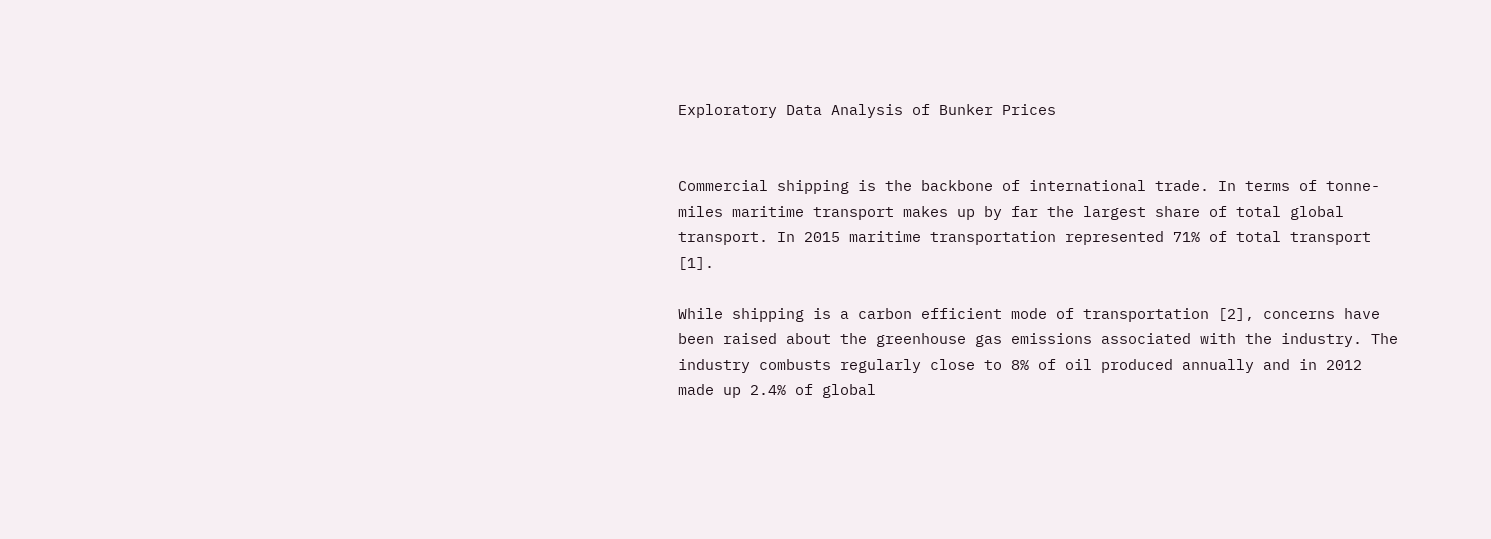Exploratory Data Analysis of Bunker Prices


Commercial shipping is the backbone of international trade. In terms of tonne-miles maritime transport makes up by far the largest share of total global transport. In 2015 maritime transportation represented 71% of total transport [1].

While shipping is a carbon efficient mode of transportation [2], concerns have been raised about the greenhouse gas emissions associated with the industry. The industry combusts regularly close to 8% of oil produced annually and in 2012 made up 2.4% of global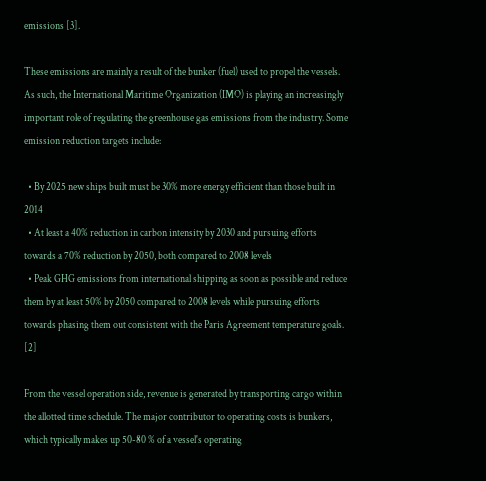emissions [3].

These emissions are mainly a result of the bunker (fuel) used to propel the vessels. As such, the International Maritime Organization (IMO) is playing an increasingly important role of regulating the greenhouse gas emissions from the industry. Some emission reduction targets include:

  • By 2025 new ships built must be 30% more energy efficient than those built in 2014
  • At least a 40% reduction in carbon intensity by 2030 and pursuing efforts towards a 70% reduction by 2050, both compared to 2008 levels
  • Peak GHG emissions from international shipping as soon as possible and reduce them by at least 50% by 2050 compared to 2008 levels while pursuing efforts towards phasing them out consistent with the Paris Agreement temperature goals. [2]

From the vessel operation side, revenue is generated by transporting cargo within the allotted time schedule. The major contributor to operating costs is bunkers, which typically makes up 50-80 % of a vessel's operating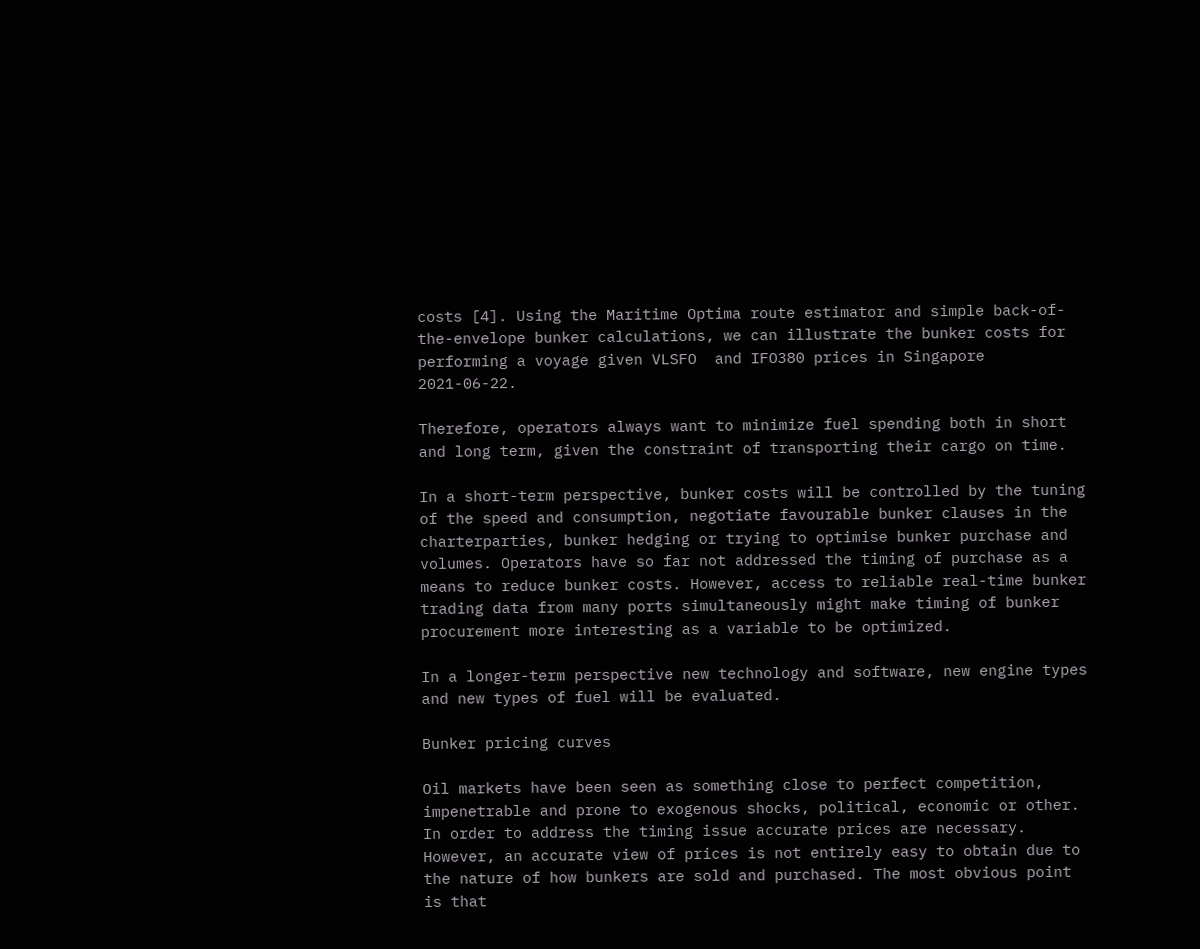costs [4]. Using the Maritime Optima route estimator and simple back-of-the-envelope bunker calculations, we can illustrate the bunker costs for performing a voyage given VLSFO  and IFO380 prices in Singapore 2021-06-22.

Therefore, operators always want to minimize fuel spending both in short and long term, given the constraint of transporting their cargo on time.

In a short-term perspective, bunker costs will be controlled by the tuning of the speed and consumption, negotiate favourable bunker clauses in the charterparties, bunker hedging or trying to optimise bunker purchase and volumes. Operators have so far not addressed the timing of purchase as a means to reduce bunker costs. However, access to reliable real-time bunker trading data from many ports simultaneously might make timing of bunker procurement more interesting as a variable to be optimized.

In a longer-term perspective new technology and software, new engine types and new types of fuel will be evaluated.

Bunker pricing curves

Oil markets have been seen as something close to perfect competition, impenetrable and prone to exogenous shocks, political, economic or other. In order to address the timing issue accurate prices are necessary. However, an accurate view of prices is not entirely easy to obtain due to the nature of how bunkers are sold and purchased. The most obvious point is that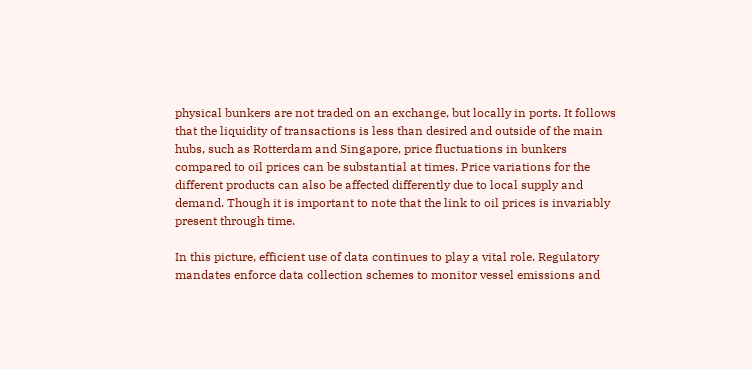physical bunkers are not traded on an exchange, but locally in ports. It follows that the liquidity of transactions is less than desired and outside of the main hubs, such as Rotterdam and Singapore, price fluctuations in bunkers compared to oil prices can be substantial at times. Price variations for the different products can also be affected differently due to local supply and demand. Though it is important to note that the link to oil prices is invariably present through time.

In this picture, efficient use of data continues to play a vital role. Regulatory mandates enforce data collection schemes to monitor vessel emissions and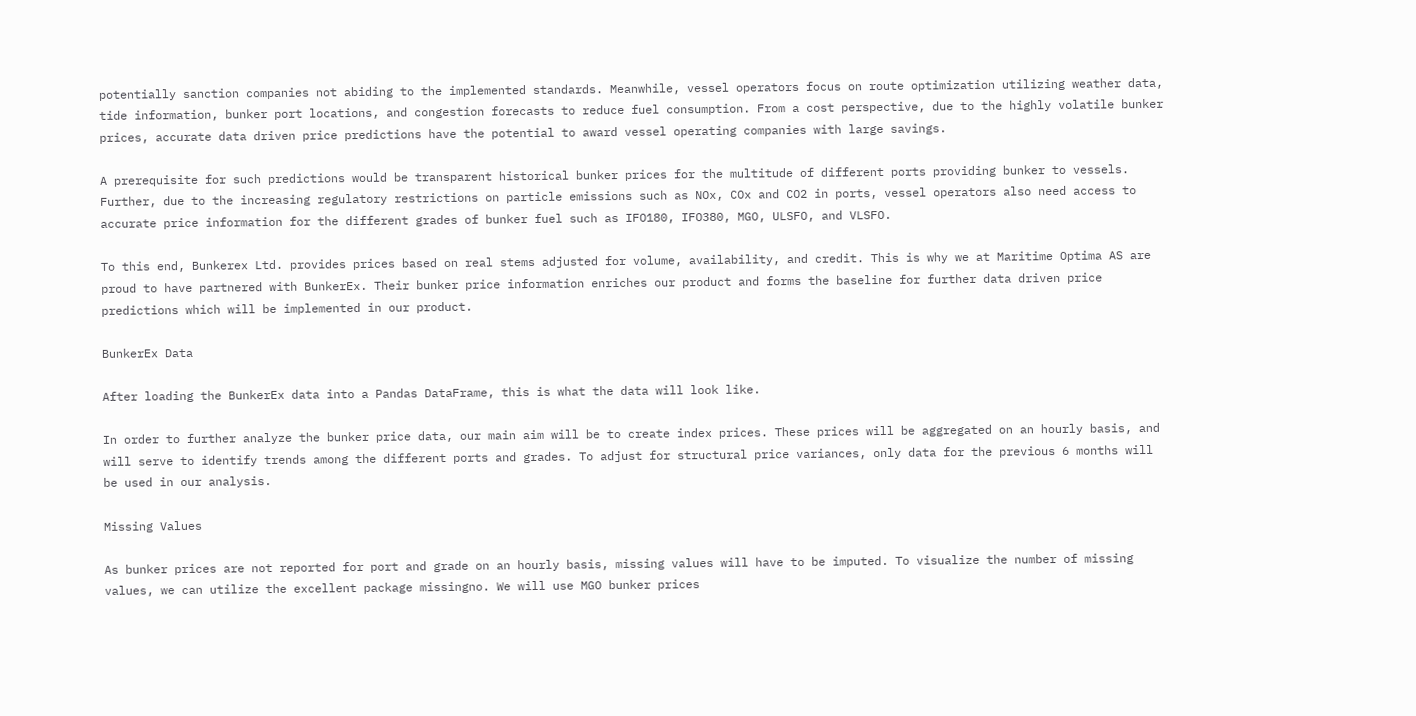potentially sanction companies not abiding to the implemented standards. Meanwhile, vessel operators focus on route optimization utilizing weather data, tide information, bunker port locations, and congestion forecasts to reduce fuel consumption. From a cost perspective, due to the highly volatile bunker prices, accurate data driven price predictions have the potential to award vessel operating companies with large savings.

A prerequisite for such predictions would be transparent historical bunker prices for the multitude of different ports providing bunker to vessels. Further, due to the increasing regulatory restrictions on particle emissions such as NOx, COx and CO2 in ports, vessel operators also need access to accurate price information for the different grades of bunker fuel such as IFO180, IFO380, MGO, ULSFO, and VLSFO.

To this end, Bunkerex Ltd. provides prices based on real stems adjusted for volume, availability, and credit. This is why we at Maritime Optima AS are proud to have partnered with BunkerEx. Their bunker price information enriches our product and forms the baseline for further data driven price predictions which will be implemented in our product.

BunkerEx Data

After loading the BunkerEx data into a Pandas DataFrame, this is what the data will look like.

In order to further analyze the bunker price data, our main aim will be to create index prices. These prices will be aggregated on an hourly basis, and will serve to identify trends among the different ports and grades. To adjust for structural price variances, only data for the previous 6 months will be used in our analysis.

Missing Values

As bunker prices are not reported for port and grade on an hourly basis, missing values will have to be imputed. To visualize the number of missing values, we can utilize the excellent package missingno. We will use MGO bunker prices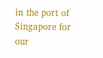in the port of Singapore for our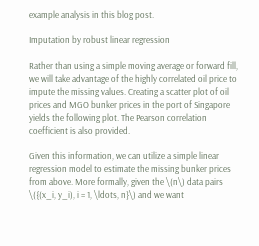example analysis in this blog post.

Imputation by robust linear regression

Rather than using a simple moving average or forward fill, we will take advantage of the highly correlated oil price to impute the missing values. Creating a scatter plot of oil prices and MGO bunker prices in the port of Singapore yields the following plot. The Pearson correlation coefficient is also provided.

Given this information, we can utilize a simple linear regression model to estimate the missing bunker prices from above. More formally, given the \(n\) data pairs \({(x_i, y_i), i = 1, \ldots, n}\) and we want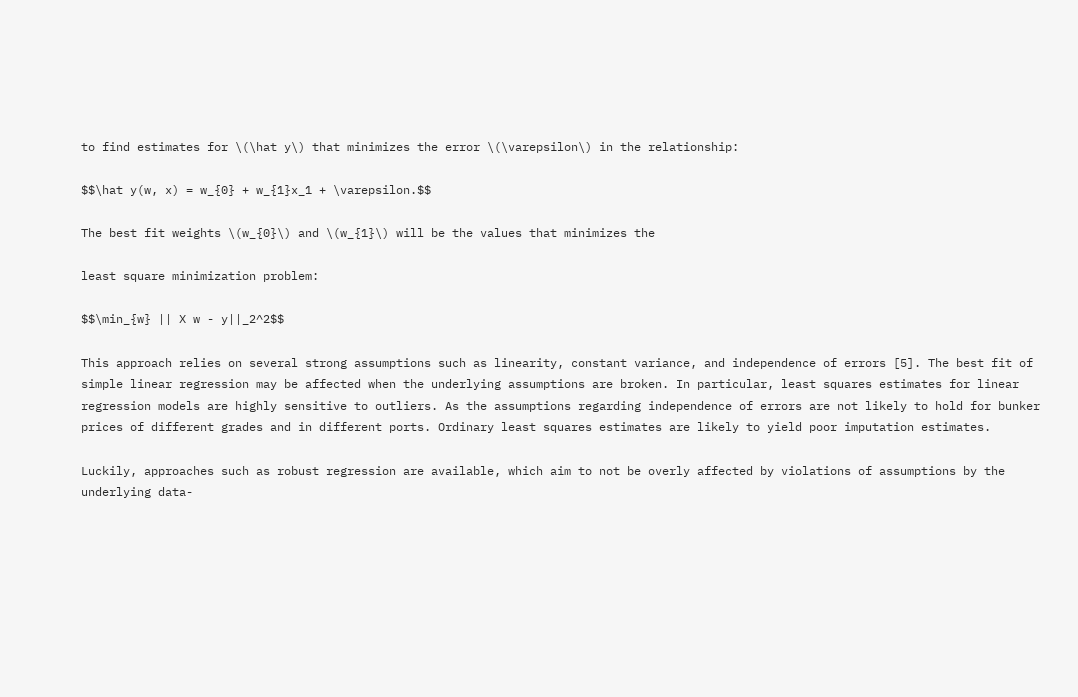to find estimates for \(\hat y\) that minimizes the error \(\varepsilon\) in the relationship:

$$\hat y(w, x) = w_{0} + w_{1}x_1 + \varepsilon.$$

The best fit weights \(w_{0}\) and \(w_{1}\) will be the values that minimizes the

least square minimization problem:

$$\min_{w} || X w - y||_2^2$$

This approach relies on several strong assumptions such as linearity, constant variance, and independence of errors [5]. The best fit of simple linear regression may be affected when the underlying assumptions are broken. In particular, least squares estimates for linear regression models are highly sensitive to outliers. As the assumptions regarding independence of errors are not likely to hold for bunker prices of different grades and in different ports. Ordinary least squares estimates are likely to yield poor imputation estimates.

Luckily, approaches such as robust regression are available, which aim to not be overly affected by violations of assumptions by the underlying data-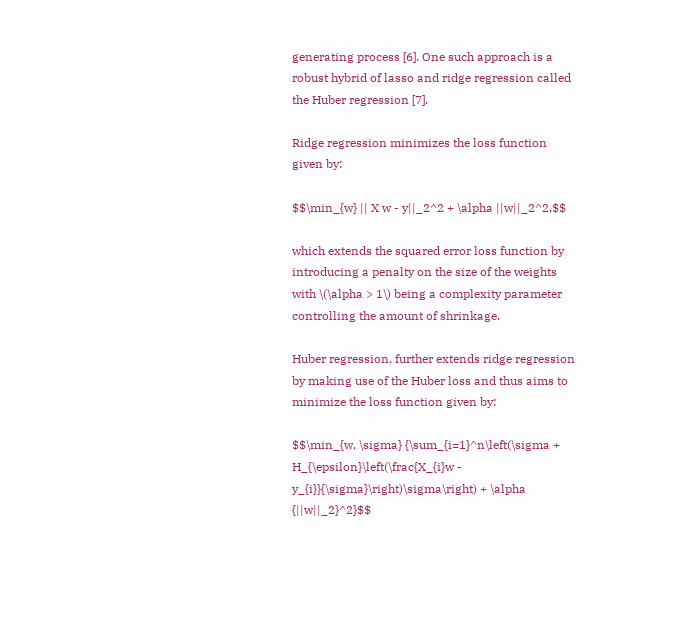generating process [6]. One such approach is a robust hybrid of lasso and ridge regression called the Huber regression [7].

Ridge regression minimizes the loss function given by:

$$\min_{w} || X w - y||_2^2 + \alpha ||w||_2^2,$$

which extends the squared error loss function by introducing a penalty on the size of the weights with \(\alpha > 1\) being a complexity parameter controlling the amount of shrinkage.

Huber regression, further extends ridge regression by making use of the Huber loss and thus aims to minimize the loss function given by:

$$\min_{w, \sigma} {\sum_{i=1}^n\left(\sigma + H_{\epsilon}\left(\frac{X_{i}w - y_{i}}{\sigma}\right)\sigma\right) + \alpha {||w||_2}^2}$$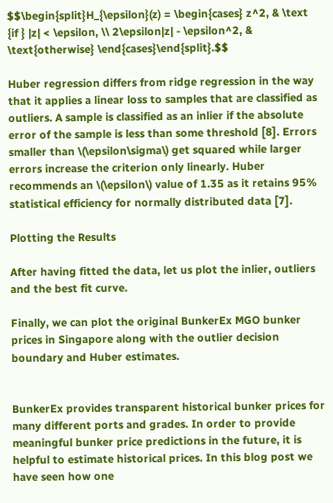$$\begin{split}H_{\epsilon}(z) = \begin{cases} z^2, & \text {if } |z| < \epsilon, \\ 2\epsilon|z| - \epsilon^2, & \text{otherwise} \end{cases}\end{split}.$$

Huber regression differs from ridge regression in the way that it applies a linear loss to samples that are classified as outliers. A sample is classified as an inlier if the absolute error of the sample is less than some threshold [8]. Errors smaller than \(\epsilon\sigma\) get squared while larger errors increase the criterion only linearly. Huber recommends an \(\epsilon\) value of 1.35 as it retains 95% statistical efficiency for normally distributed data [7].

Plotting the Results

After having fitted the data, let us plot the inlier, outliers and the best fit curve.

Finally, we can plot the original BunkerEx MGO bunker prices in Singapore along with the outlier decision boundary and Huber estimates.


BunkerEx provides transparent historical bunker prices for many different ports and grades. In order to provide meaningful bunker price predictions in the future, it is helpful to estimate historical prices. In this blog post we have seen how one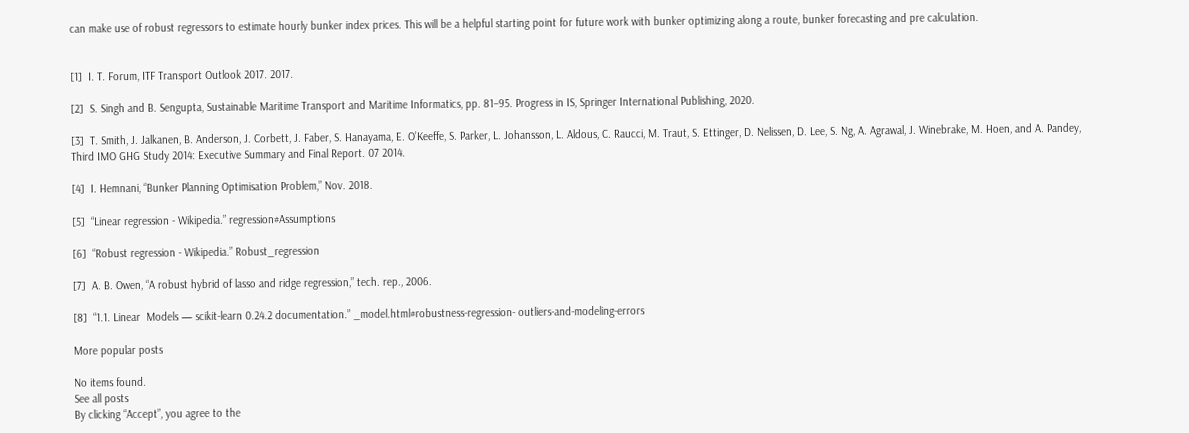can make use of robust regressors to estimate hourly bunker index prices. This will be a helpful starting point for future work with bunker optimizing along a route, bunker forecasting and pre calculation.


[1]  I. T. Forum, ITF Transport Outlook 2017. 2017.

[2]  S. Singh and B. Sengupta, Sustainable Maritime Transport and Maritime Informatics, pp. 81–95. Progress in IS, Springer International Publishing, 2020.

[3]  T. Smith, J. Jalkanen, B. Anderson, J. Corbett, J. Faber, S. Hanayama, E. O’Keeffe, S. Parker, L. Johansson, L. Aldous, C. Raucci, M. Traut, S. Ettinger, D. Nelissen, D. Lee, S. Ng, A. Agrawal, J. Winebrake, M. Hoen, and A. Pandey, Third IMO GHG Study 2014: Executive Summary and Final Report. 07 2014.

[4]  I. Hemnani, “Bunker Planning Optimisation Problem,” Nov. 2018.

[5]  “Linear regression - Wikipedia.” regression#Assumptions

[6]  “Robust regression - Wikipedia.” Robust_regression

[7]  A. B. Owen, “A robust hybrid of lasso and ridge regression,” tech. rep., 2006.

[8]  “1.1. Linear  Models — scikit-learn 0.24.2 documentation.” _model.html#robustness-regression- outliers-and-modeling-errors

More popular posts

No items found.
See all posts
By clicking “Accept”, you agree to the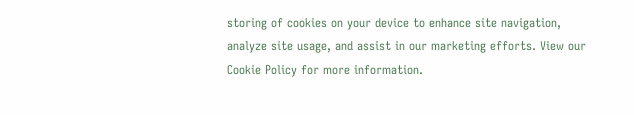storing of cookies on your device to enhance site navigation, analyze site usage, and assist in our marketing efforts. View our Cookie Policy for more information.